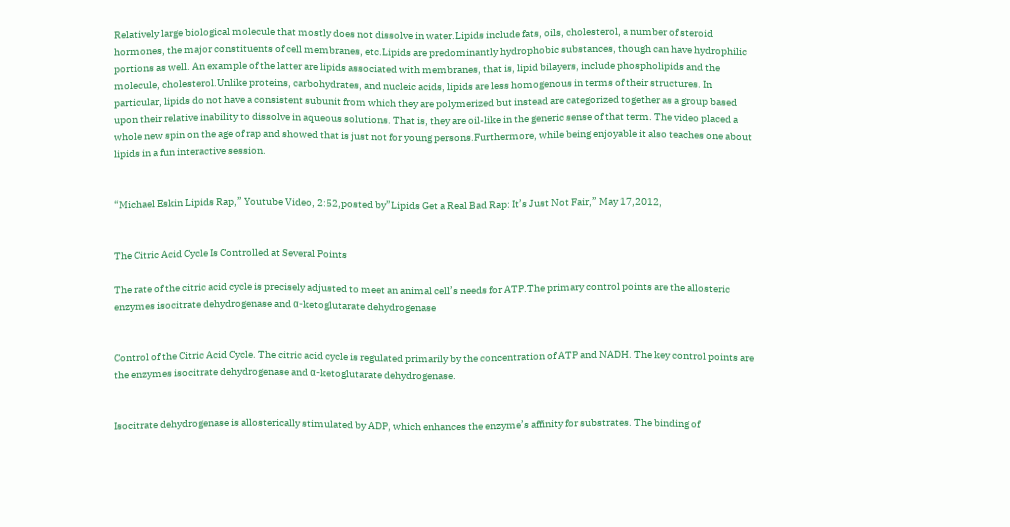Relatively large biological molecule that mostly does not dissolve in water.Lipids include fats, oils, cholesterol, a number of steroid hormones, the major constituents of cell membranes, etc.Lipids are predominantly hydrophobic substances, though can have hydrophilic portions as well. An example of the latter are lipids associated with membranes, that is, lipid bilayers, include phospholipids and the molecule, cholesterol.Unlike proteins, carbohydrates, and nucleic acids, lipids are less homogenous in terms of their structures. In particular, lipids do not have a consistent subunit from which they are polymerized but instead are categorized together as a group based upon their relative inability to dissolve in aqueous solutions. That is, they are oil-like in the generic sense of that term. The video placed a whole new spin on the age of rap and showed that is just not for young persons.Furthermore, while being enjoyable it also teaches one about lipids in a fun interactive session.


“Michael Eskin Lipids Rap,” Youtube Video, 2:52,posted by”Lipids Get a Real Bad Rap: It’s Just Not Fair,” May 17,2012,


The Citric Acid Cycle Is Controlled at Several Points

The rate of the citric acid cycle is precisely adjusted to meet an animal cell’s needs for ATP.The primary control points are the allosteric enzymes isocitrate dehydrogenase and α-ketoglutarate dehydrogenase


Control of the Citric Acid Cycle. The citric acid cycle is regulated primarily by the concentration of ATP and NADH. The key control points are the enzymes isocitrate dehydrogenase and α-ketoglutarate dehydrogenase.


Isocitrate dehydrogenase is allosterically stimulated by ADP, which enhances the enzyme’s affinity for substrates. The binding of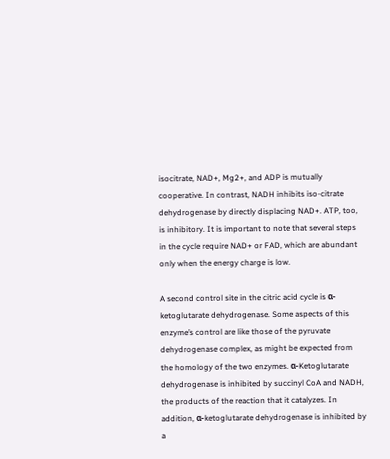isocitrate, NAD+, Mg2+, and ADP is mutually cooperative. In contrast, NADH inhibits iso-citrate dehydrogenase by directly displacing NAD+. ATP, too, is inhibitory. It is important to note that several steps in the cycle require NAD+ or FAD, which are abundant only when the energy charge is low.

A second control site in the citric acid cycle is α-ketoglutarate dehydrogenase. Some aspects of this enzyme’s control are like those of the pyruvate dehydrogenase complex, as might be expected from the homology of the two enzymes. α-Ketoglutarate dehydrogenase is inhibited by succinyl CoA and NADH, the products of the reaction that it catalyzes. In addition, α-ketoglutarate dehydrogenase is inhibited by a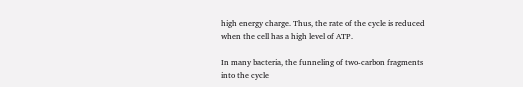high energy charge. Thus, the rate of the cycle is reduced when the cell has a high level of ATP.

In many bacteria, the funneling of two-carbon fragments into the cycle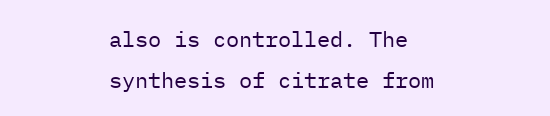also is controlled. The synthesis of citrate from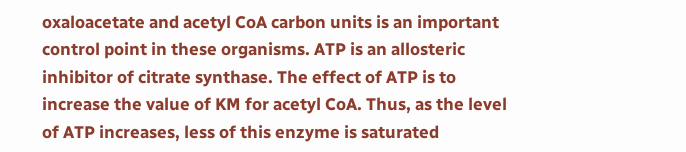oxaloacetate and acetyl CoA carbon units is an important control point in these organisms. ATP is an allosteric inhibitor of citrate synthase. The effect of ATP is to increase the value of KM for acetyl CoA. Thus, as the level of ATP increases, less of this enzyme is saturated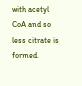with acetyl CoA and so less citrate is formed.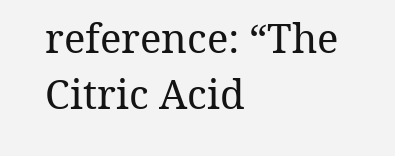reference: “The Citric Acid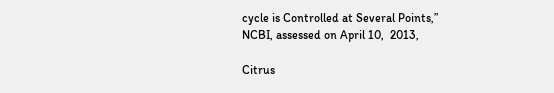cycle is Controlled at Several Points,” NCBI, assessed on April 10,  2013,

Citrus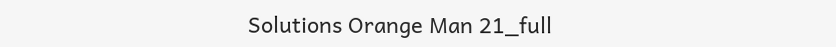Solutions Orange Man 21_full